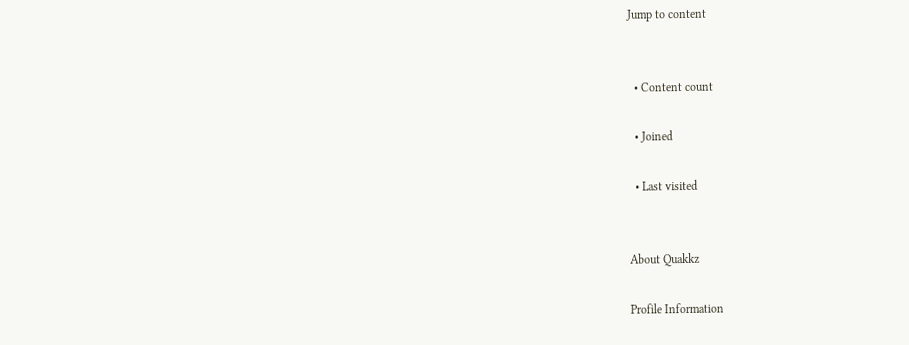Jump to content


  • Content count

  • Joined

  • Last visited


About Quakkz

Profile Information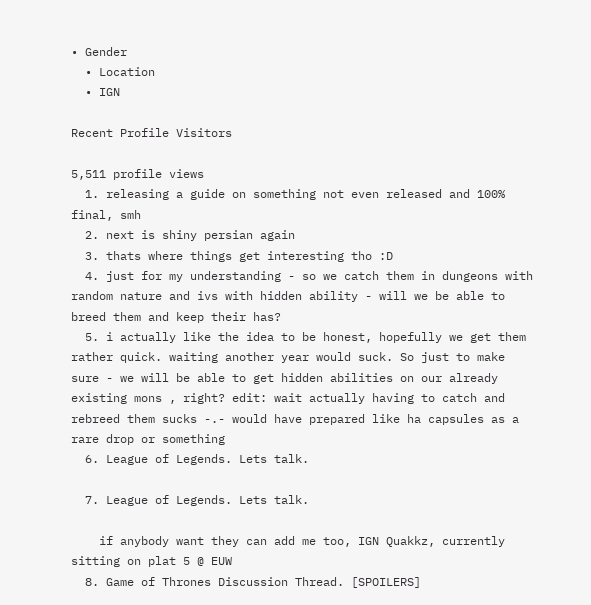• Gender
  • Location
  • IGN

Recent Profile Visitors

5,511 profile views
  1. releasing a guide on something not even released and 100% final, smh
  2. next is shiny persian again
  3. thats where things get interesting tho :D
  4. just for my understanding - so we catch them in dungeons with random nature and ivs with hidden ability - will we be able to breed them and keep their has?
  5. i actually like the idea to be honest, hopefully we get them rather quick. waiting another year would suck. So just to make sure - we will be able to get hidden abilities on our already existing mons , right? edit: wait actually having to catch and rebreed them sucks -.- would have prepared like ha capsules as a rare drop or something
  6. League of Legends. Lets talk.

  7. League of Legends. Lets talk.

    if anybody want they can add me too, IGN Quakkz, currently sitting on plat 5 @ EUW
  8. Game of Thrones Discussion Thread. [SPOILERS]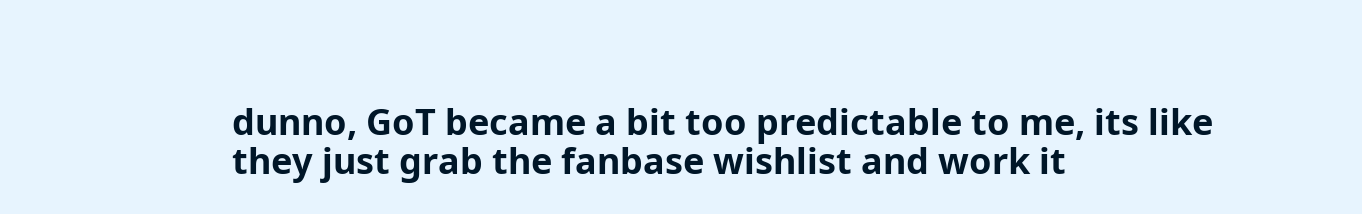dunno, GoT became a bit too predictable to me, its like they just grab the fanbase wishlist and work it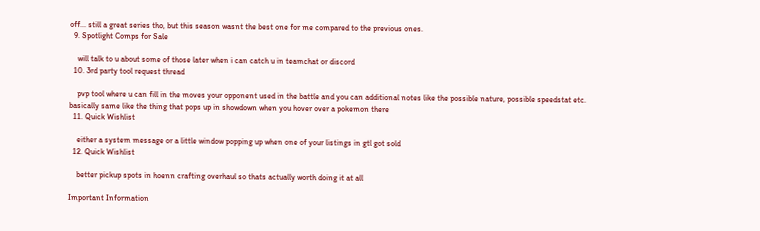off... still a great series tho, but this season wasnt the best one for me compared to the previous ones.
  9. Spotlight Comps for Sale

    will talk to u about some of those later when i can catch u in teamchat or discord
  10. 3rd party tool request thread

    pvp tool where u can fill in the moves your opponent used in the battle and you can additional notes like the possible nature, possible speedstat etc. basically same like the thing that pops up in showdown when you hover over a pokemon there
  11. Quick Wishlist

    either a system message or a little window popping up when one of your listings in gtl got sold
  12. Quick Wishlist

    better pickup spots in hoenn crafting overhaul so thats actually worth doing it at all

Important Information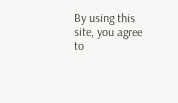By using this site, you agree to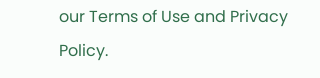our Terms of Use and Privacy Policy.